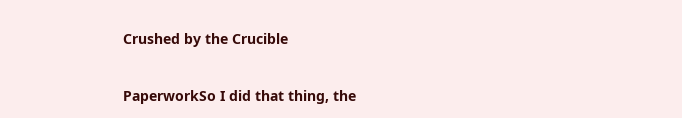Crushed by the Crucible

PaperworkSo I did that thing, the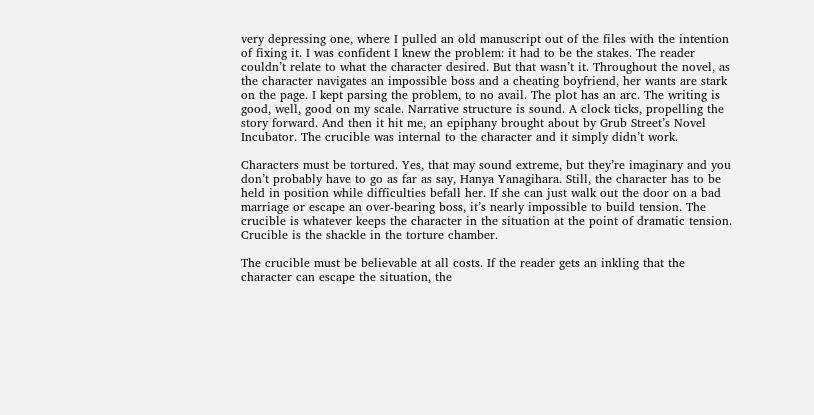very depressing one, where I pulled an old manuscript out of the files with the intention of fixing it. I was confident I knew the problem: it had to be the stakes. The reader couldn’t relate to what the character desired. But that wasn’t it. Throughout the novel, as the character navigates an impossible boss and a cheating boyfriend, her wants are stark on the page. I kept parsing the problem, to no avail. The plot has an arc. The writing is good, well, good on my scale. Narrative structure is sound. A clock ticks, propelling the story forward. And then it hit me, an epiphany brought about by Grub Street’s Novel Incubator. The crucible was internal to the character and it simply didn’t work.

Characters must be tortured. Yes, that may sound extreme, but they’re imaginary and you don’t probably have to go as far as say, Hanya Yanagihara. Still, the character has to be held in position while difficulties befall her. If she can just walk out the door on a bad marriage or escape an over-bearing boss, it’s nearly impossible to build tension. The crucible is whatever keeps the character in the situation at the point of dramatic tension. Crucible is the shackle in the torture chamber.

The crucible must be believable at all costs. If the reader gets an inkling that the character can escape the situation, the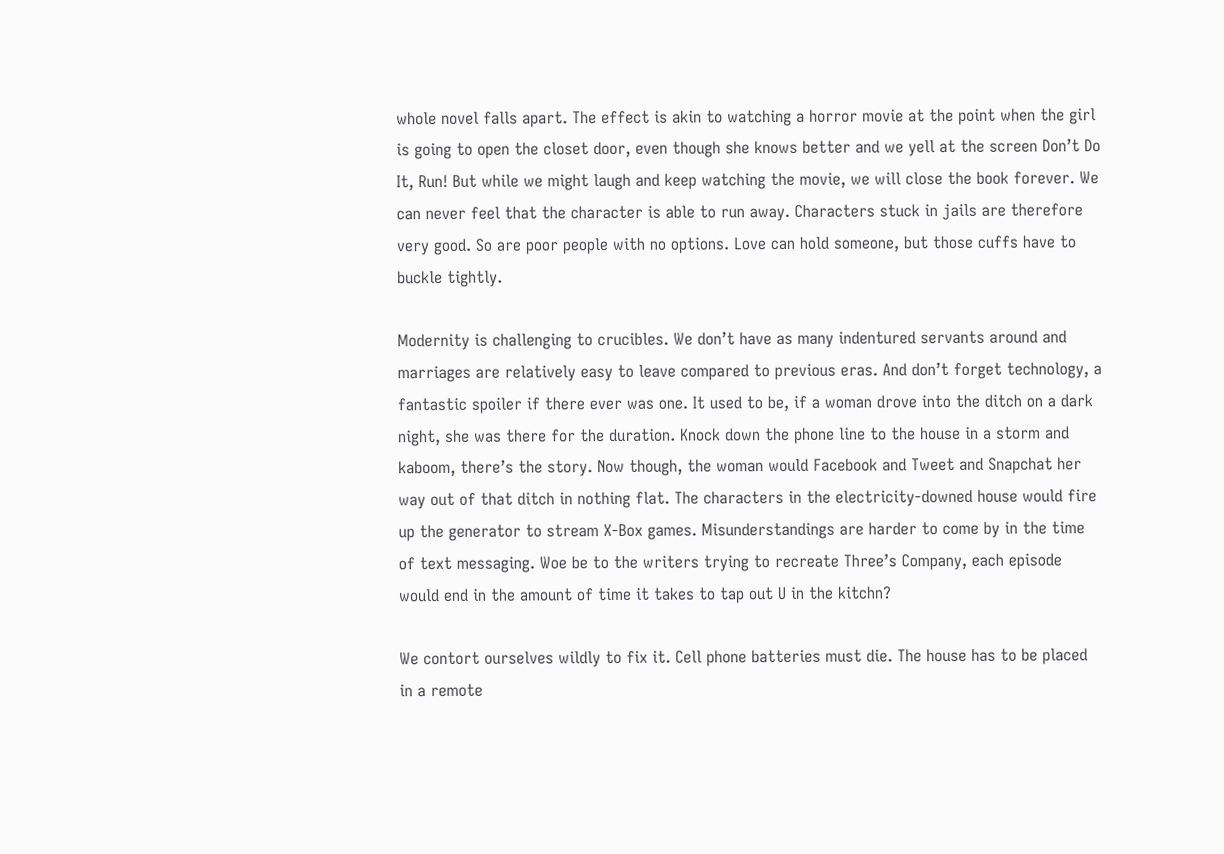whole novel falls apart. The effect is akin to watching a horror movie at the point when the girl is going to open the closet door, even though she knows better and we yell at the screen Don’t Do It, Run! But while we might laugh and keep watching the movie, we will close the book forever. We can never feel that the character is able to run away. Characters stuck in jails are therefore very good. So are poor people with no options. Love can hold someone, but those cuffs have to buckle tightly.

Modernity is challenging to crucibles. We don’t have as many indentured servants around and marriages are relatively easy to leave compared to previous eras. And don’t forget technology, a fantastic spoiler if there ever was one. It used to be, if a woman drove into the ditch on a dark night, she was there for the duration. Knock down the phone line to the house in a storm and kaboom, there’s the story. Now though, the woman would Facebook and Tweet and Snapchat her way out of that ditch in nothing flat. The characters in the electricity-downed house would fire up the generator to stream X-Box games. Misunderstandings are harder to come by in the time of text messaging. Woe be to the writers trying to recreate Three’s Company, each episode would end in the amount of time it takes to tap out U in the kitchn?

We contort ourselves wildly to fix it. Cell phone batteries must die. The house has to be placed in a remote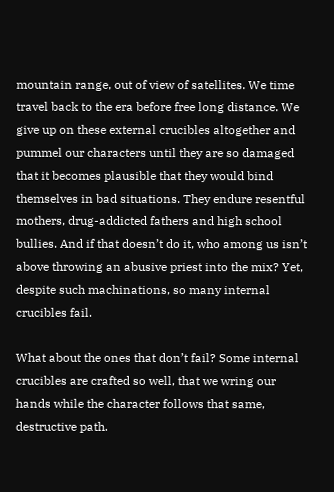mountain range, out of view of satellites. We time travel back to the era before free long distance. We give up on these external crucibles altogether and pummel our characters until they are so damaged that it becomes plausible that they would bind themselves in bad situations. They endure resentful mothers, drug-addicted fathers and high school bullies. And if that doesn’t do it, who among us isn’t above throwing an abusive priest into the mix? Yet, despite such machinations, so many internal crucibles fail.

What about the ones that don’t fail? Some internal crucibles are crafted so well, that we wring our hands while the character follows that same, destructive path.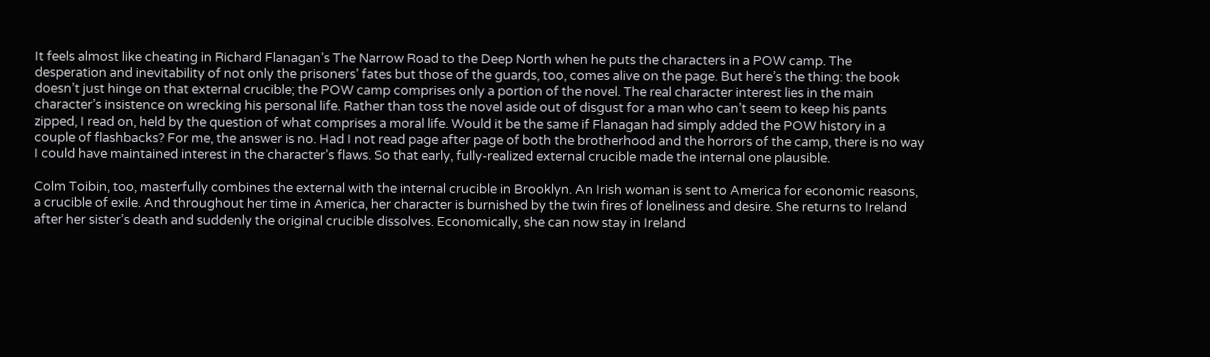It feels almost like cheating in Richard Flanagan’s The Narrow Road to the Deep North when he puts the characters in a POW camp. The desperation and inevitability of not only the prisoners’ fates but those of the guards, too, comes alive on the page. But here’s the thing: the book doesn’t just hinge on that external crucible; the POW camp comprises only a portion of the novel. The real character interest lies in the main character’s insistence on wrecking his personal life. Rather than toss the novel aside out of disgust for a man who can’t seem to keep his pants zipped, I read on, held by the question of what comprises a moral life. Would it be the same if Flanagan had simply added the POW history in a couple of flashbacks? For me, the answer is no. Had I not read page after page of both the brotherhood and the horrors of the camp, there is no way I could have maintained interest in the character’s flaws. So that early, fully-realized external crucible made the internal one plausible.

Colm Toibin, too, masterfully combines the external with the internal crucible in Brooklyn. An Irish woman is sent to America for economic reasons, a crucible of exile. And throughout her time in America, her character is burnished by the twin fires of loneliness and desire. She returns to Ireland after her sister’s death and suddenly the original crucible dissolves. Economically, she can now stay in Ireland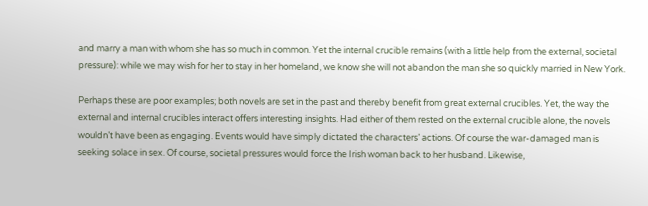and marry a man with whom she has so much in common. Yet the internal crucible remains (with a little help from the external, societal pressure): while we may wish for her to stay in her homeland, we know she will not abandon the man she so quickly married in New York.

Perhaps these are poor examples; both novels are set in the past and thereby benefit from great external crucibles. Yet, the way the external and internal crucibles interact offers interesting insights. Had either of them rested on the external crucible alone, the novels wouldn’t have been as engaging. Events would have simply dictated the characters’ actions. Of course the war-damaged man is seeking solace in sex. Of course, societal pressures would force the Irish woman back to her husband. Likewise,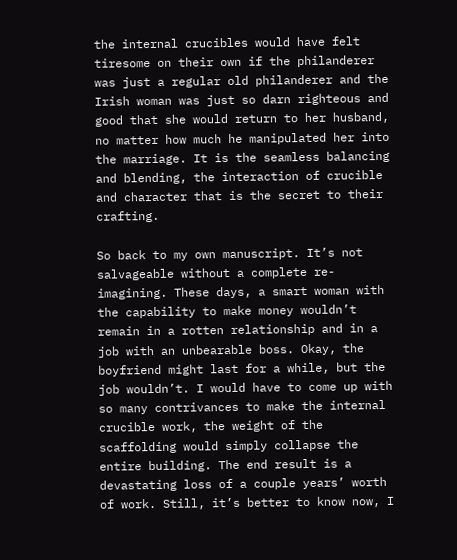the internal crucibles would have felt tiresome on their own if the philanderer was just a regular old philanderer and the Irish woman was just so darn righteous and good that she would return to her husband, no matter how much he manipulated her into the marriage. It is the seamless balancing and blending, the interaction of crucible and character that is the secret to their crafting.

So back to my own manuscript. It’s not salvageable without a complete re-imagining. These days, a smart woman with the capability to make money wouldn’t remain in a rotten relationship and in a job with an unbearable boss. Okay, the boyfriend might last for a while, but the job wouldn’t. I would have to come up with so many contrivances to make the internal crucible work, the weight of the scaffolding would simply collapse the entire building. The end result is a devastating loss of a couple years’ worth of work. Still, it’s better to know now, I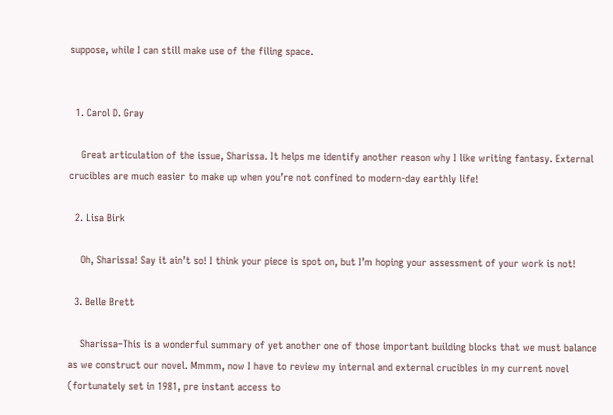suppose, while I can still make use of the filing space.


  1. Carol D. Gray

    Great articulation of the issue, Sharissa. It helps me identify another reason why I like writing fantasy. External crucibles are much easier to make up when you’re not confined to modern-day earthly life!

  2. Lisa Birk

    Oh, Sharissa! Say it ain’t so! I think your piece is spot on, but I’m hoping your assessment of your work is not!

  3. Belle Brett

    Sharissa–This is a wonderful summary of yet another one of those important building blocks that we must balance as we construct our novel. Mmmm, now I have to review my internal and external crucibles in my current novel (fortunately set in 1981, pre instant access to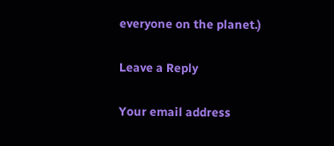everyone on the planet.)

Leave a Reply

Your email address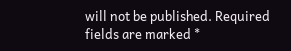will not be published. Required fields are marked *